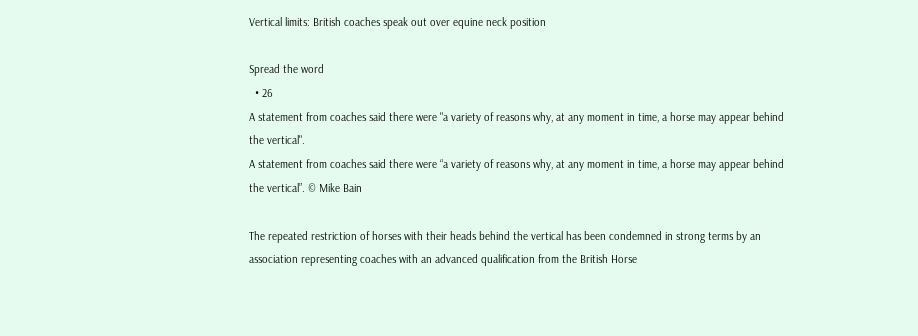Vertical limits: British coaches speak out over equine neck position

Spread the word
  • 26
A statement from coaches said there were "a variety of reasons why, at any moment in time, a horse may appear behind the vertical".
A statement from coaches said there were “a variety of reasons why, at any moment in time, a horse may appear behind the vertical”. © Mike Bain

The repeated restriction of horses with their heads behind the vertical has been condemned in strong terms by an association representing coaches with an advanced qualification from the British Horse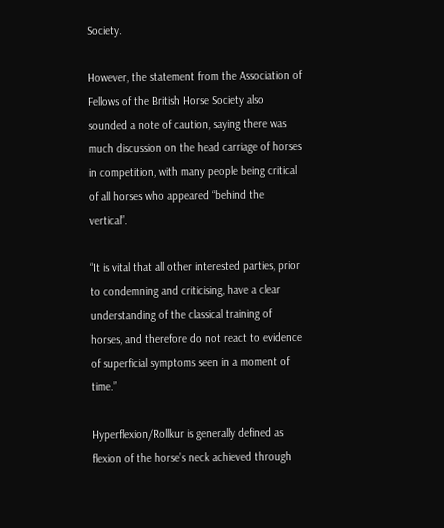Society.

However, the statement from the Association of Fellows of the British Horse Society also sounded a note of caution, saying there was much discussion on the head carriage of horses in competition, with many people being critical of all horses who appeared “behind the vertical”.

“It is vital that all other interested parties, prior to condemning and criticising, have a clear understanding of the classical training of horses, and therefore do not react to evidence of superficial symptoms seen in a moment of time.”

Hyperflexion/Rollkur is generally defined as flexion of the horse’s neck achieved through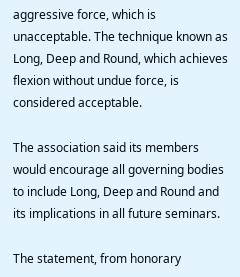aggressive force, which is unacceptable. The technique known as Long, Deep and Round, which achieves flexion without undue force, is considered acceptable.

The association said its members would encourage all governing bodies to include Long, Deep and Round and its implications in all future seminars.

The statement, from honorary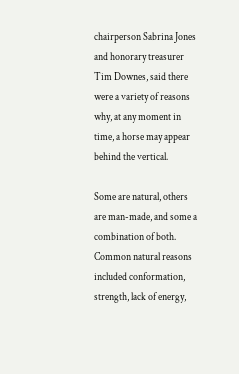chairperson Sabrina Jones and honorary treasurer Tim Downes, said there were a variety of reasons why, at any moment in time, a horse may appear behind the vertical.

Some are natural, others are man-made, and some a combination of both. Common natural reasons included conformation, strength, lack of energy,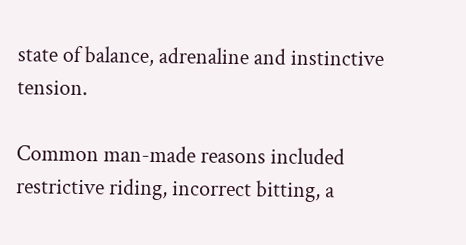state of balance, adrenaline and instinctive tension.

Common man-made reasons included restrictive riding, incorrect bitting, a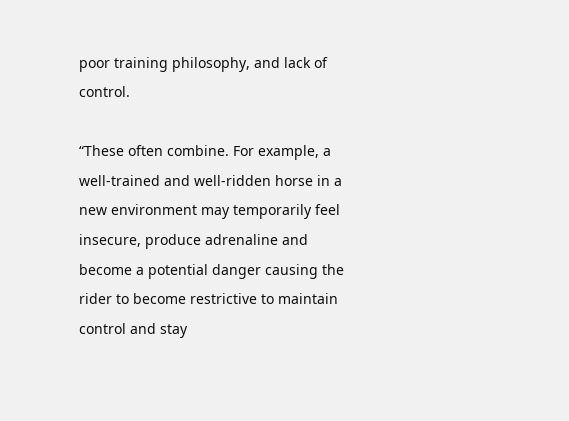poor training philosophy, and lack of control.

“These often combine. For example, a well-trained and well-ridden horse in a new environment may temporarily feel insecure, produce adrenaline and become a potential danger causing the rider to become restrictive to maintain control and stay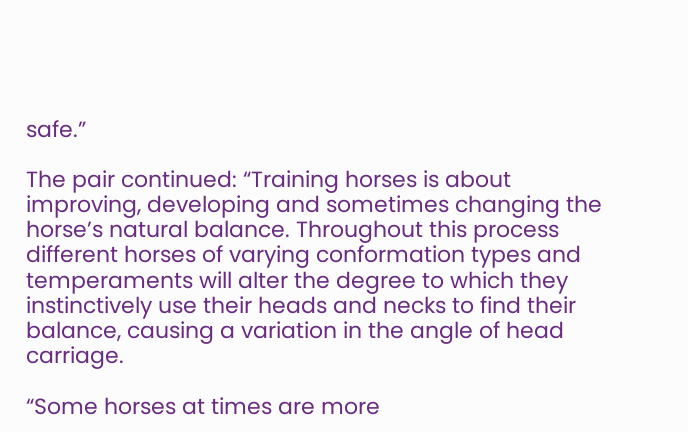safe.”

The pair continued: “Training horses is about improving, developing and sometimes changing the horse’s natural balance. Throughout this process different horses of varying conformation types and temperaments will alter the degree to which they instinctively use their heads and necks to find their balance, causing a variation in the angle of head carriage.

“Some horses at times are more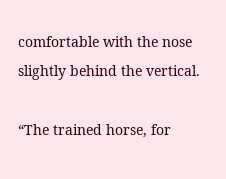comfortable with the nose slightly behind the vertical.

“The trained horse, for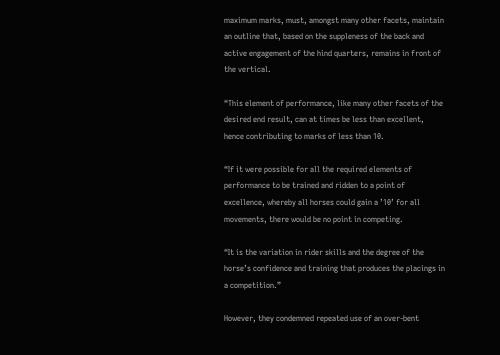maximum marks, must, amongst many other facets, maintain an outline that, based on the suppleness of the back and active engagement of the hind quarters, remains in front of the vertical.

“This element of performance, like many other facets of the desired end result, can at times be less than excellent, hence contributing to marks of less than 10.

“If it were possible for all the required elements of performance to be trained and ridden to a point of excellence, whereby all horses could gain a ’10’ for all movements, there would be no point in competing.

“It is the variation in rider skills and the degree of the horse’s confidence and training that produces the placings in a competition.”

However, they condemned repeated use of an over-bent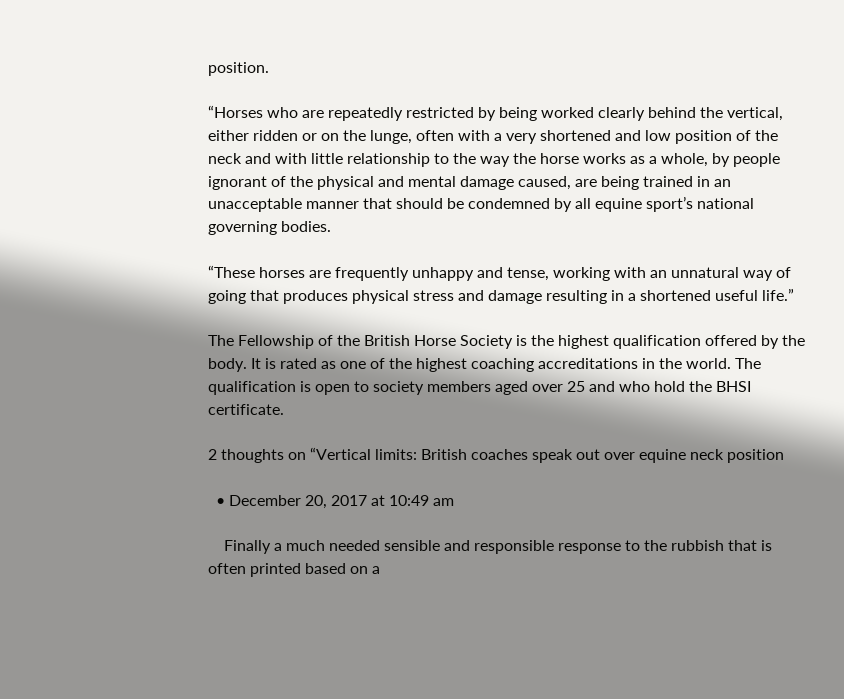position.

“Horses who are repeatedly restricted by being worked clearly behind the vertical, either ridden or on the lunge, often with a very shortened and low position of the neck and with little relationship to the way the horse works as a whole, by people ignorant of the physical and mental damage caused, are being trained in an unacceptable manner that should be condemned by all equine sport’s national governing bodies.

“These horses are frequently unhappy and tense, working with an unnatural way of going that produces physical stress and damage resulting in a shortened useful life.”

The Fellowship of the British Horse Society is the highest qualification offered by the body. It is rated as one of the highest coaching accreditations in the world. The qualification is open to society members aged over 25 and who hold the BHSI certificate.

2 thoughts on “Vertical limits: British coaches speak out over equine neck position

  • December 20, 2017 at 10:49 am

    Finally a much needed sensible and responsible response to the rubbish that is often printed based on a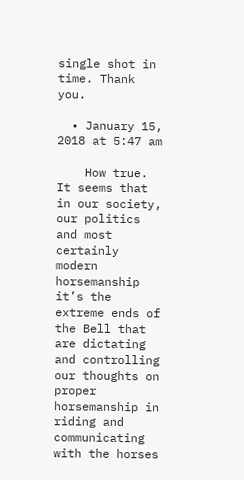single shot in time. Thank you.

  • January 15, 2018 at 5:47 am

    How true. It seems that in our society, our politics and most certainly modern horsemanship it’s the extreme ends of the Bell that are dictating and controlling our thoughts on proper horsemanship in riding and communicating with the horses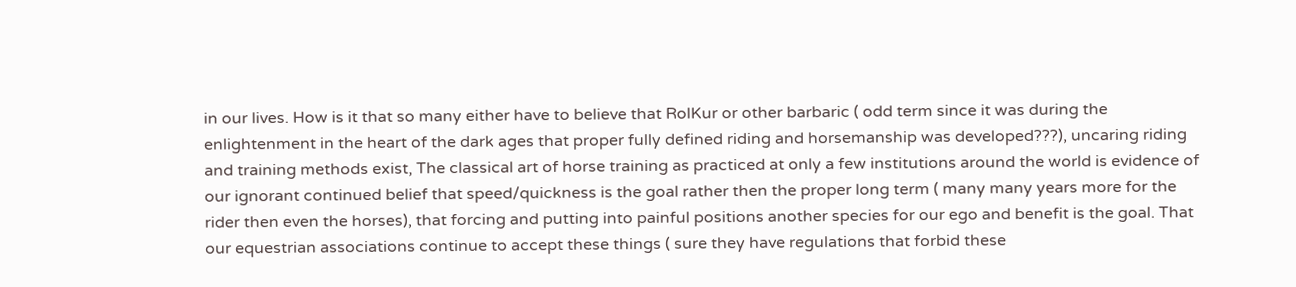in our lives. How is it that so many either have to believe that RolKur or other barbaric ( odd term since it was during the enlightenment in the heart of the dark ages that proper fully defined riding and horsemanship was developed???), uncaring riding and training methods exist, The classical art of horse training as practiced at only a few institutions around the world is evidence of our ignorant continued belief that speed/quickness is the goal rather then the proper long term ( many many years more for the rider then even the horses), that forcing and putting into painful positions another species for our ego and benefit is the goal. That our equestrian associations continue to accept these things ( sure they have regulations that forbid these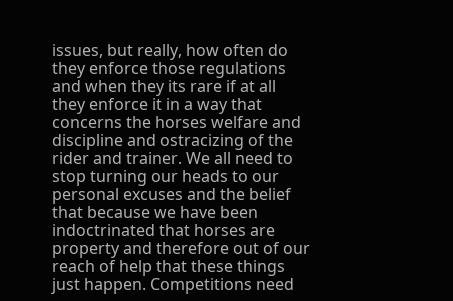issues, but really, how often do they enforce those regulations and when they its rare if at all they enforce it in a way that concerns the horses welfare and discipline and ostracizing of the rider and trainer. We all need to stop turning our heads to our personal excuses and the belief that because we have been indoctrinated that horses are property and therefore out of our reach of help that these things just happen. Competitions need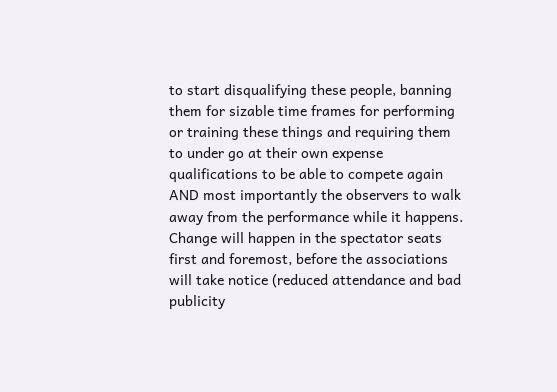to start disqualifying these people, banning them for sizable time frames for performing or training these things and requiring them to under go at their own expense qualifications to be able to compete again AND most importantly the observers to walk away from the performance while it happens. Change will happen in the spectator seats first and foremost, before the associations will take notice (reduced attendance and bad publicity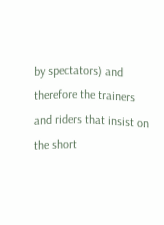by spectators) and therefore the trainers and riders that insist on the short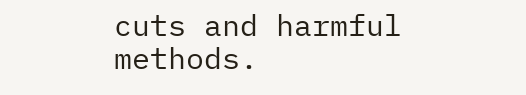cuts and harmful methods.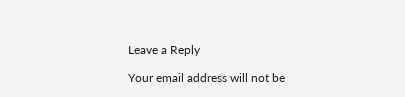Leave a Reply

Your email address will not be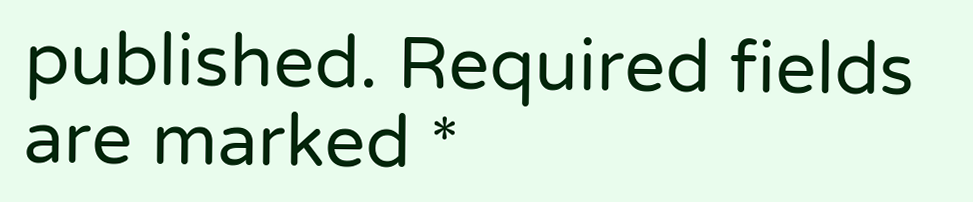published. Required fields are marked *